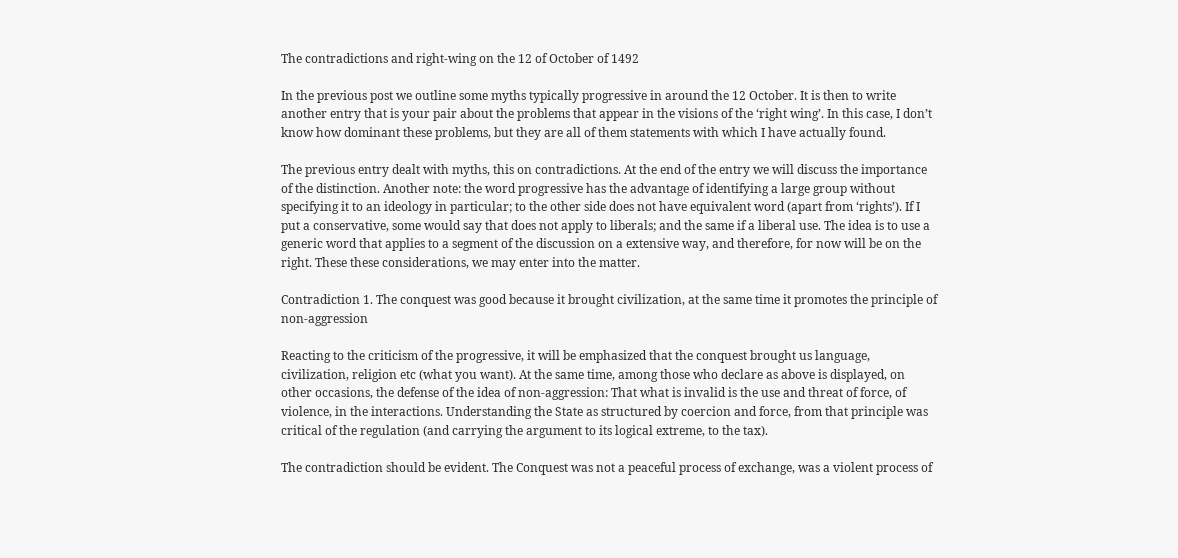The contradictions and right-wing on the 12 of October of 1492

In the previous post we outline some myths typically progressive in around the 12 October. It is then to write another entry that is your pair about the problems that appear in the visions of the ‘right wing’. In this case, I don’t know how dominant these problems, but they are all of them statements with which I have actually found.

The previous entry dealt with myths, this on contradictions. At the end of the entry we will discuss the importance of the distinction. Another note: the word progressive has the advantage of identifying a large group without specifying it to an ideology in particular; to the other side does not have equivalent word (apart from ‘rights’). If I put a conservative, some would say that does not apply to liberals; and the same if a liberal use. The idea is to use a generic word that applies to a segment of the discussion on a extensive way, and therefore, for now will be on the right. These these considerations, we may enter into the matter.

Contradiction 1. The conquest was good because it brought civilization, at the same time it promotes the principle of non-aggression

Reacting to the criticism of the progressive, it will be emphasized that the conquest brought us language, civilization, religion etc (what you want). At the same time, among those who declare as above is displayed, on other occasions, the defense of the idea of non-aggression: That what is invalid is the use and threat of force, of violence, in the interactions. Understanding the State as structured by coercion and force, from that principle was critical of the regulation (and carrying the argument to its logical extreme, to the tax).

The contradiction should be evident. The Conquest was not a peaceful process of exchange, was a violent process of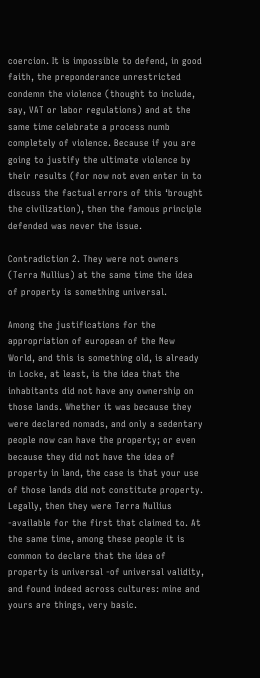coercion. It is impossible to defend, in good faith, the preponderance unrestricted condemn the violence (thought to include, say, VAT or labor regulations) and at the same time celebrate a process numb completely of violence. Because if you are going to justify the ultimate violence by their results (for now not even enter in to discuss the factual errors of this ‘brought the civilization), then the famous principle defended was never the issue.

Contradiction 2. They were not owners (Terra Nullius) at the same time the idea of property is something universal.

Among the justifications for the appropriation of european of the New World, and this is something old, is already in Locke, at least, is the idea that the inhabitants did not have any ownership on those lands. Whether it was because they were declared nomads, and only a sedentary people now can have the property; or even because they did not have the idea of property in land, the case is that your use of those lands did not constitute property. Legally, then they were Terra Nullius -available for the first that claimed to. At the same time, among these people it is common to declare that the idea of property is universal -of universal validity, and found indeed across cultures: mine and yours are things, very basic.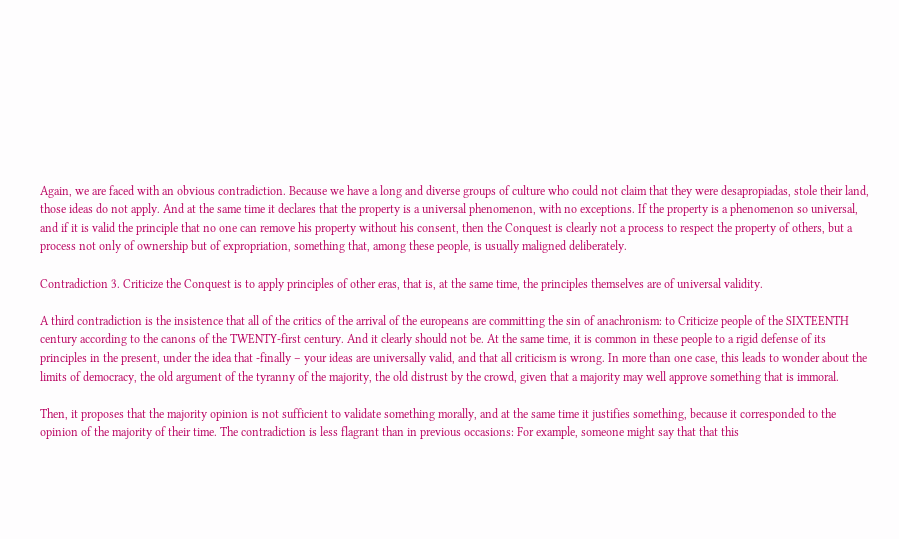Again, we are faced with an obvious contradiction. Because we have a long and diverse groups of culture who could not claim that they were desapropiadas, stole their land, those ideas do not apply. And at the same time it declares that the property is a universal phenomenon, with no exceptions. If the property is a phenomenon so universal, and if it is valid the principle that no one can remove his property without his consent, then the Conquest is clearly not a process to respect the property of others, but a process not only of ownership but of expropriation, something that, among these people, is usually maligned deliberately.

Contradiction 3. Criticize the Conquest is to apply principles of other eras, that is, at the same time, the principles themselves are of universal validity.

A third contradiction is the insistence that all of the critics of the arrival of the europeans are committing the sin of anachronism: to Criticize people of the SIXTEENTH century according to the canons of the TWENTY-first century. And it clearly should not be. At the same time, it is common in these people to a rigid defense of its principles in the present, under the idea that -finally – your ideas are universally valid, and that all criticism is wrong. In more than one case, this leads to wonder about the limits of democracy, the old argument of the tyranny of the majority, the old distrust by the crowd, given that a majority may well approve something that is immoral.

Then, it proposes that the majority opinion is not sufficient to validate something morally, and at the same time it justifies something, because it corresponded to the opinion of the majority of their time. The contradiction is less flagrant than in previous occasions: For example, someone might say that that this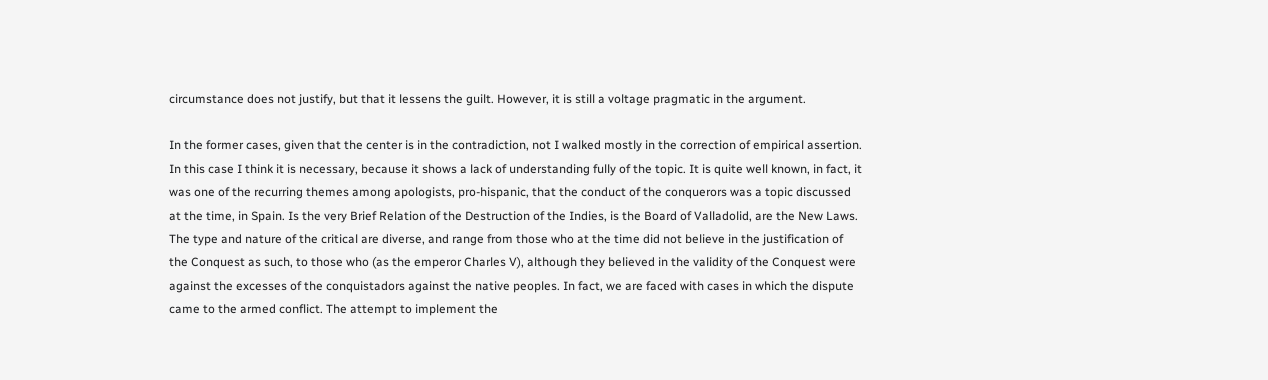circumstance does not justify, but that it lessens the guilt. However, it is still a voltage pragmatic in the argument.

In the former cases, given that the center is in the contradiction, not I walked mostly in the correction of empirical assertion. In this case I think it is necessary, because it shows a lack of understanding fully of the topic. It is quite well known, in fact, it was one of the recurring themes among apologists, pro-hispanic, that the conduct of the conquerors was a topic discussed at the time, in Spain. Is the very Brief Relation of the Destruction of the Indies, is the Board of Valladolid, are the New Laws. The type and nature of the critical are diverse, and range from those who at the time did not believe in the justification of the Conquest as such, to those who (as the emperor Charles V), although they believed in the validity of the Conquest were against the excesses of the conquistadors against the native peoples. In fact, we are faced with cases in which the dispute came to the armed conflict. The attempt to implement the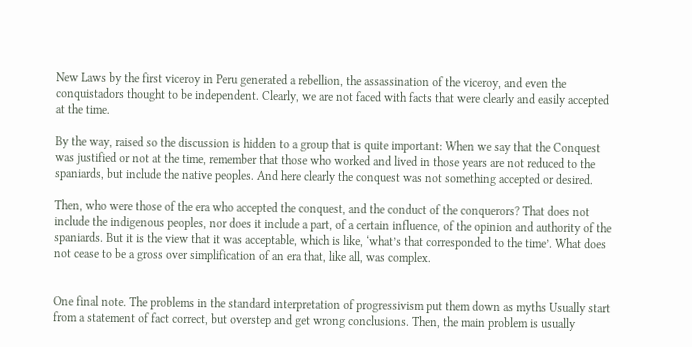New Laws by the first viceroy in Peru generated a rebellion, the assassination of the viceroy, and even the conquistadors thought to be independent. Clearly, we are not faced with facts that were clearly and easily accepted at the time.

By the way, raised so the discussion is hidden to a group that is quite important: When we say that the Conquest was justified or not at the time, remember that those who worked and lived in those years are not reduced to the spaniards, but include the native peoples. And here clearly the conquest was not something accepted or desired.

Then, who were those of the era who accepted the conquest, and the conduct of the conquerors? That does not include the indigenous peoples, nor does it include a part, of a certain influence, of the opinion and authority of the spaniards. But it is the view that it was acceptable, which is like, ‘what’s that corresponded to the time’. What does not cease to be a gross over simplification of an era that, like all, was complex.


One final note. The problems in the standard interpretation of progressivism put them down as myths Usually start from a statement of fact correct, but overstep and get wrong conclusions. Then, the main problem is usually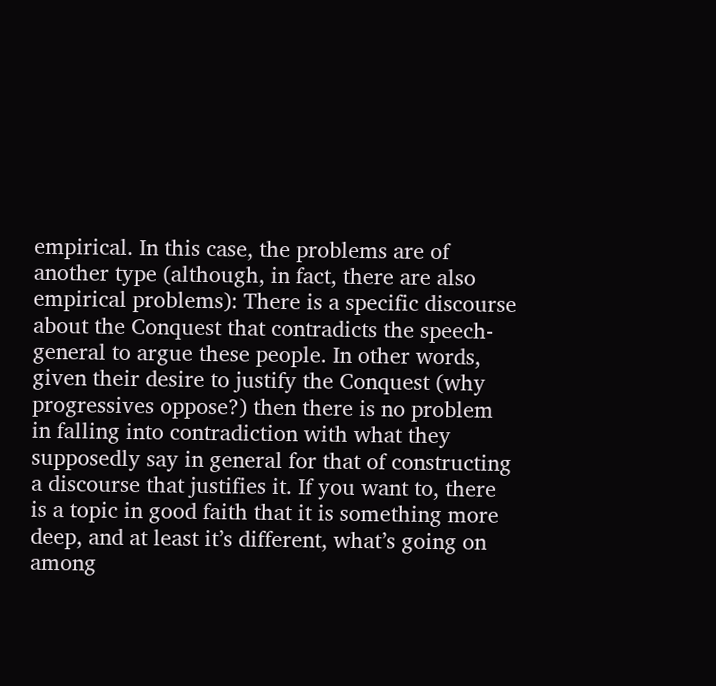empirical. In this case, the problems are of another type (although, in fact, there are also empirical problems): There is a specific discourse about the Conquest that contradicts the speech-general to argue these people. In other words, given their desire to justify the Conquest (why progressives oppose?) then there is no problem in falling into contradiction with what they supposedly say in general for that of constructing a discourse that justifies it. If you want to, there is a topic in good faith that it is something more deep, and at least it’s different, what’s going on among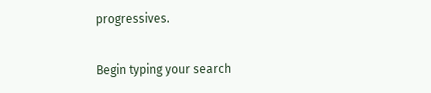progressives.

Begin typing your search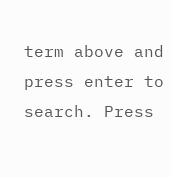term above and press enter to search. Press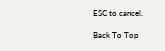ESC to cancel.

Back To Top